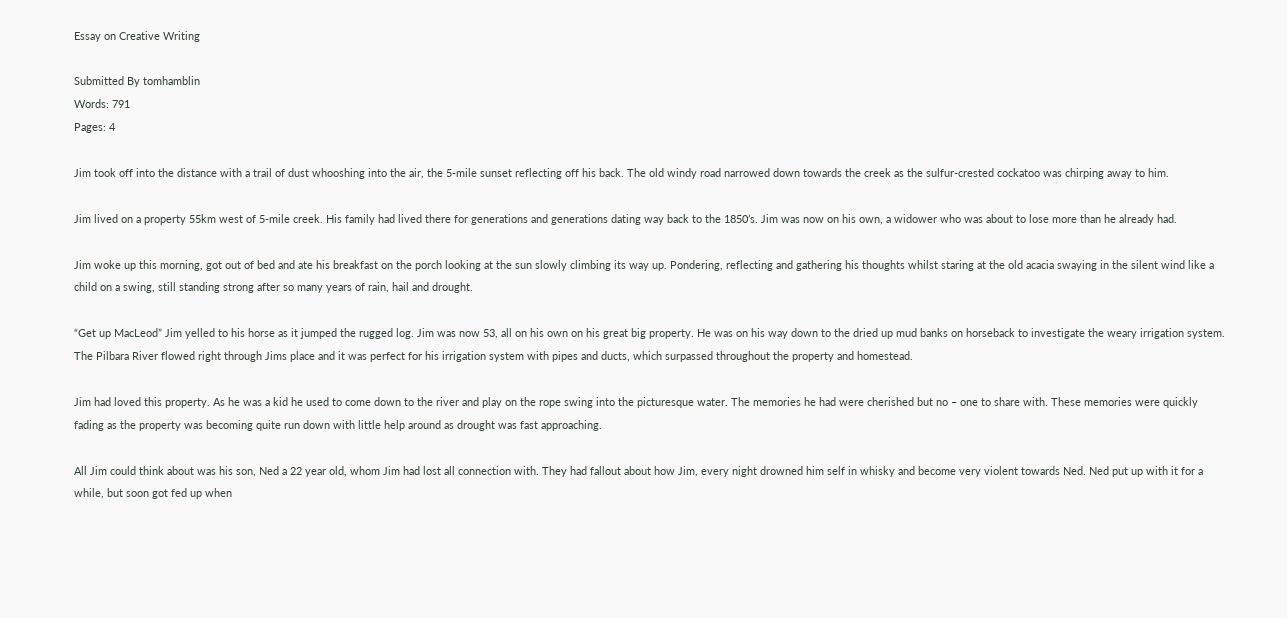Essay on Creative Writing

Submitted By tomhamblin
Words: 791
Pages: 4

Jim took off into the distance with a trail of dust whooshing into the air, the 5-mile sunset reflecting off his back. The old windy road narrowed down towards the creek as the sulfur-crested cockatoo was chirping away to him.

Jim lived on a property 55km west of 5-mile creek. His family had lived there for generations and generations dating way back to the 1850’s. Jim was now on his own, a widower who was about to lose more than he already had.

Jim woke up this morning, got out of bed and ate his breakfast on the porch looking at the sun slowly climbing its way up. Pondering, reflecting and gathering his thoughts whilst staring at the old acacia swaying in the silent wind like a child on a swing, still standing strong after so many years of rain, hail and drought.

“Get up MacLeod” Jim yelled to his horse as it jumped the rugged log. Jim was now 53, all on his own on his great big property. He was on his way down to the dried up mud banks on horseback to investigate the weary irrigation system. The Pilbara River flowed right through Jims place and it was perfect for his irrigation system with pipes and ducts, which surpassed throughout the property and homestead.

Jim had loved this property. As he was a kid he used to come down to the river and play on the rope swing into the picturesque water. The memories he had were cherished but no – one to share with. These memories were quickly fading as the property was becoming quite run down with little help around as drought was fast approaching.

All Jim could think about was his son, Ned a 22 year old, whom Jim had lost all connection with. They had fallout about how Jim, every night drowned him self in whisky and become very violent towards Ned. Ned put up with it for a while, but soon got fed up when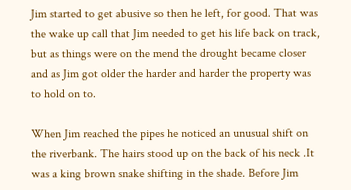Jim started to get abusive so then he left, for good. That was the wake up call that Jim needed to get his life back on track, but as things were on the mend the drought became closer and as Jim got older the harder and harder the property was to hold on to.

When Jim reached the pipes he noticed an unusual shift on the riverbank. The hairs stood up on the back of his neck .It was a king brown snake shifting in the shade. Before Jim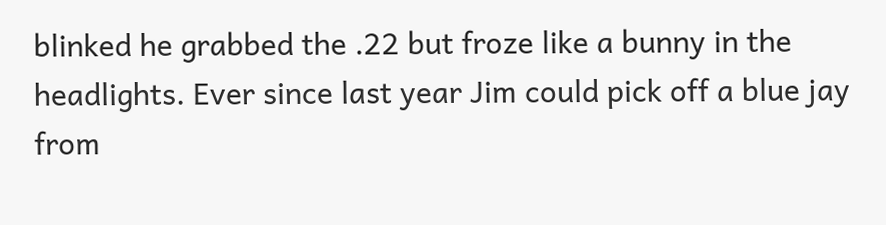blinked he grabbed the .22 but froze like a bunny in the headlights. Ever since last year Jim could pick off a blue jay from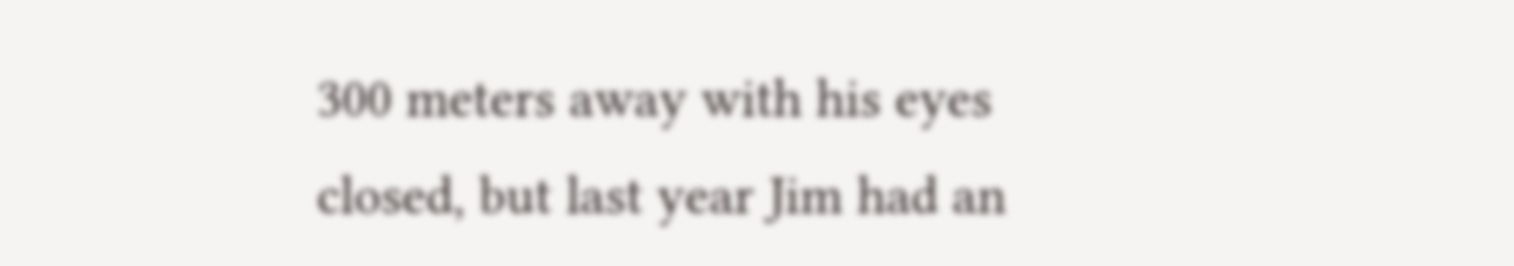300 meters away with his eyes closed, but last year Jim had an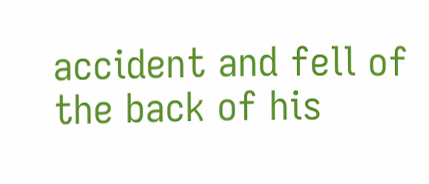accident and fell of the back of his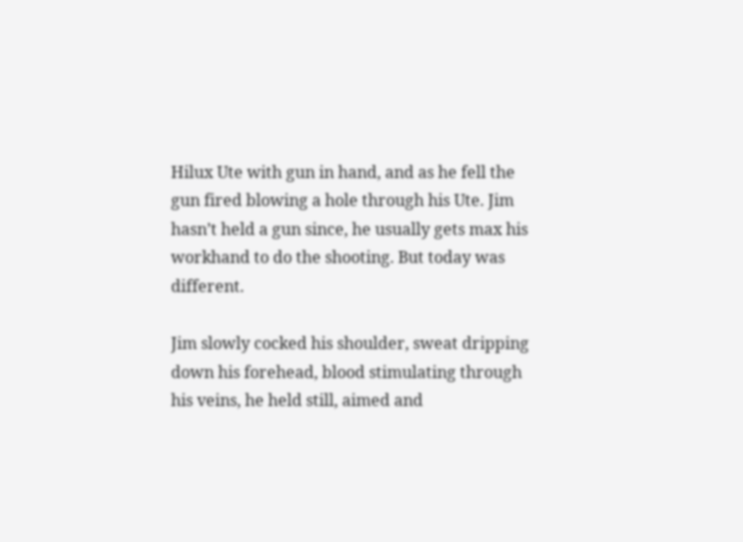Hilux Ute with gun in hand, and as he fell the gun fired blowing a hole through his Ute. Jim hasn’t held a gun since, he usually gets max his workhand to do the shooting. But today was different.

Jim slowly cocked his shoulder, sweat dripping down his forehead, blood stimulating through his veins, he held still, aimed and